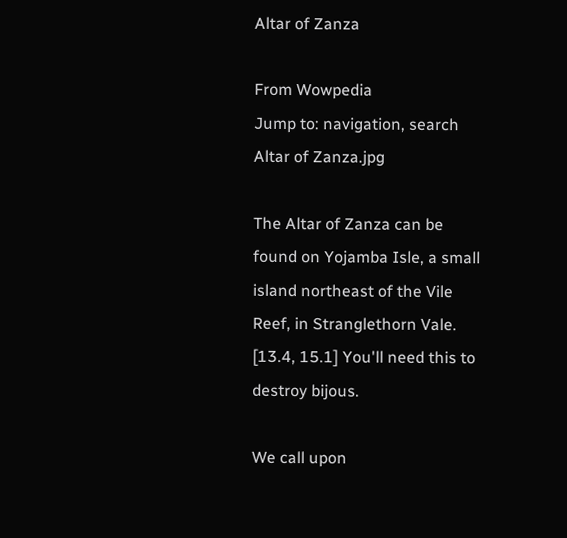Altar of Zanza

From Wowpedia
Jump to: navigation, search
Altar of Zanza.jpg

The Altar of Zanza can be found on Yojamba Isle, a small island northeast of the Vile Reef, in Stranglethorn Vale. [13.4, 15.1] You'll need this to destroy bijous.

We call upon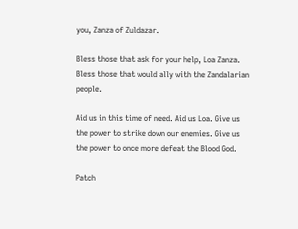you, Zanza of Zuldazar.

Bless those that ask for your help, Loa Zanza. Bless those that would ally with the Zandalarian people.

Aid us in this time of need. Aid us Loa. Give us the power to strike down our enemies. Give us the power to once more defeat the Blood God.

Patch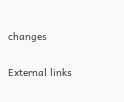changes

External links